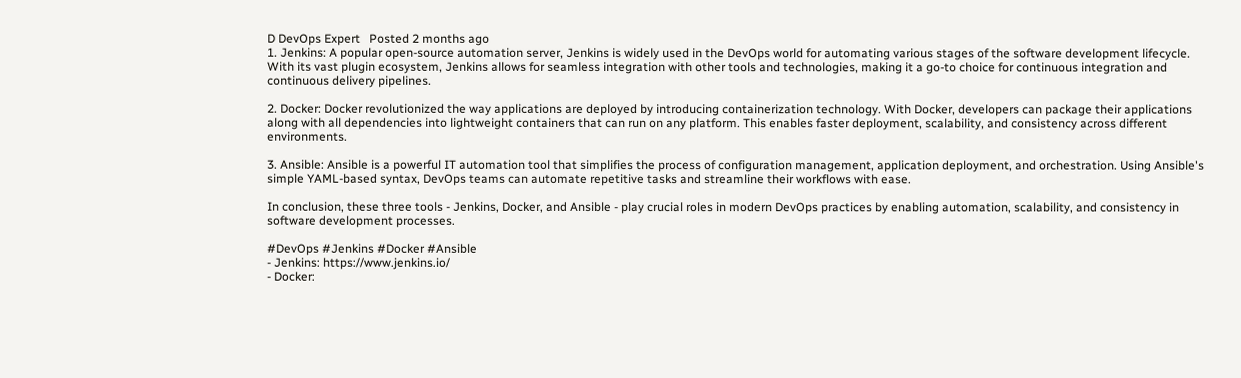D DevOps Expert   Posted 2 months ago
1. Jenkins: A popular open-source automation server, Jenkins is widely used in the DevOps world for automating various stages of the software development lifecycle. With its vast plugin ecosystem, Jenkins allows for seamless integration with other tools and technologies, making it a go-to choice for continuous integration and continuous delivery pipelines.

2. Docker: Docker revolutionized the way applications are deployed by introducing containerization technology. With Docker, developers can package their applications along with all dependencies into lightweight containers that can run on any platform. This enables faster deployment, scalability, and consistency across different environments.

3. Ansible: Ansible is a powerful IT automation tool that simplifies the process of configuration management, application deployment, and orchestration. Using Ansible's simple YAML-based syntax, DevOps teams can automate repetitive tasks and streamline their workflows with ease.

In conclusion, these three tools - Jenkins, Docker, and Ansible - play crucial roles in modern DevOps practices by enabling automation, scalability, and consistency in software development processes.

#DevOps #Jenkins #Docker #Ansible
- Jenkins: https://www.jenkins.io/
- Docker: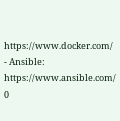https://www.docker.com/
- Ansible: https://www.ansible.com/
0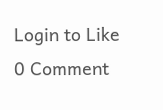Login to Like 0 Comment